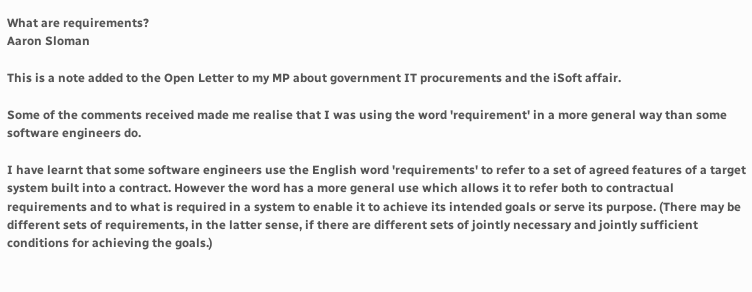What are requirements?
Aaron Sloman

This is a note added to the Open Letter to my MP about government IT procurements and the iSoft affair.

Some of the comments received made me realise that I was using the word 'requirement' in a more general way than some software engineers do.

I have learnt that some software engineers use the English word 'requirements' to refer to a set of agreed features of a target system built into a contract. However the word has a more general use which allows it to refer both to contractual requirements and to what is required in a system to enable it to achieve its intended goals or serve its purpose. (There may be different sets of requirements, in the latter sense, if there are different sets of jointly necessary and jointly sufficient conditions for achieving the goals.)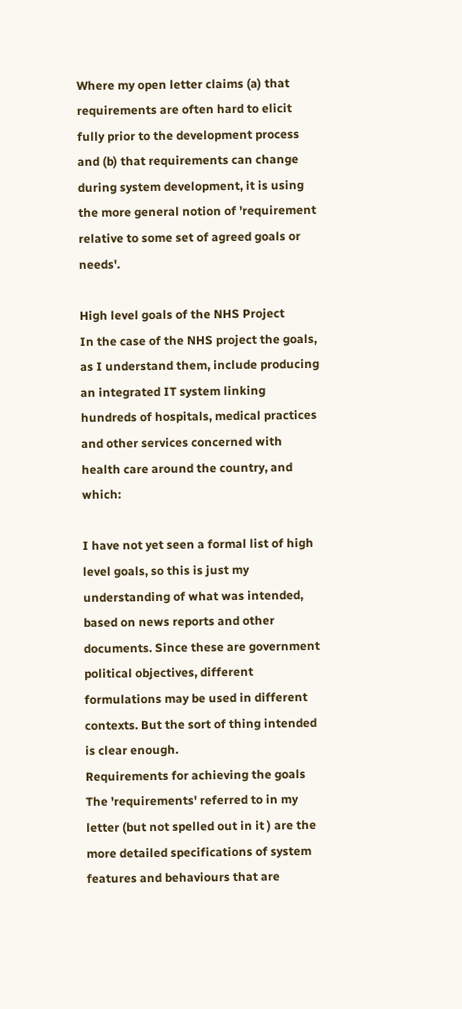Where my open letter claims (a) that requirements are often hard to elicit fully prior to the development process and (b) that requirements can change during system development, it is using the more general notion of 'requirement relative to some set of agreed goals or needs'.

High level goals of the NHS Project
In the case of the NHS project the goals, as I understand them, include producing an integrated IT system linking hundreds of hospitals, medical practices and other services concerned with health care around the country, and which:

I have not yet seen a formal list of high level goals, so this is just my understanding of what was intended, based on news reports and other documents. Since these are government political objectives, different formulations may be used in different contexts. But the sort of thing intended is clear enough.
Requirements for achieving the goals
The 'requirements' referred to in my letter (but not spelled out in it ) are the more detailed specifications of system features and behaviours that are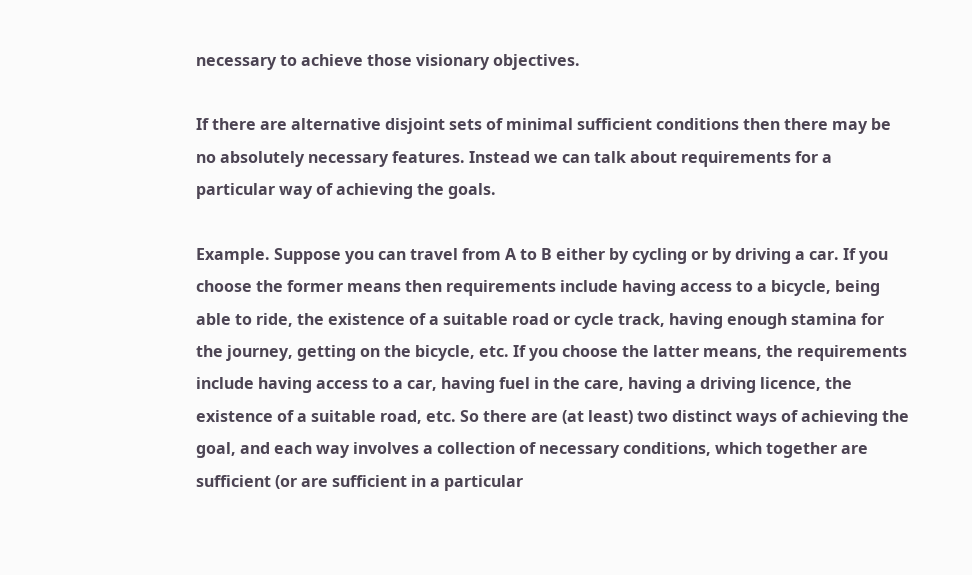necessary to achieve those visionary objectives.

If there are alternative disjoint sets of minimal sufficient conditions then there may be no absolutely necessary features. Instead we can talk about requirements for a particular way of achieving the goals.

Example. Suppose you can travel from A to B either by cycling or by driving a car. If you choose the former means then requirements include having access to a bicycle, being able to ride, the existence of a suitable road or cycle track, having enough stamina for the journey, getting on the bicycle, etc. If you choose the latter means, the requirements include having access to a car, having fuel in the care, having a driving licence, the existence of a suitable road, etc. So there are (at least) two distinct ways of achieving the goal, and each way involves a collection of necessary conditions, which together are sufficient (or are sufficient in a particular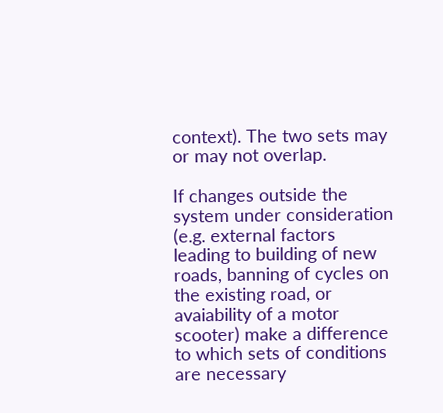context). The two sets may or may not overlap.

If changes outside the system under consideration (e.g. external factors leading to building of new roads, banning of cycles on the existing road, or avaiability of a motor scooter) make a difference to which sets of conditions are necessary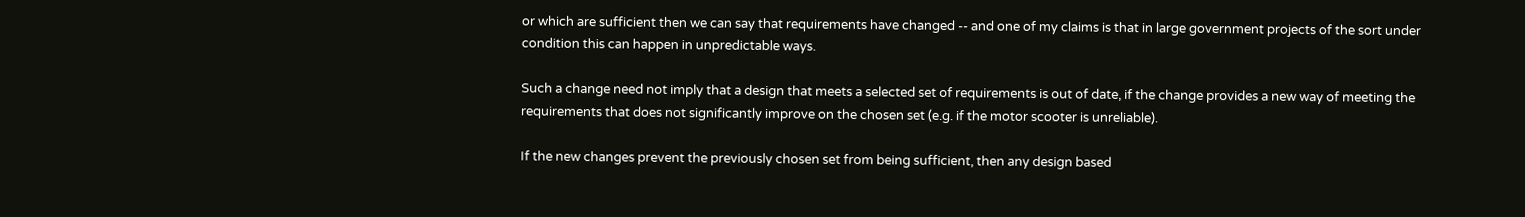or which are sufficient then we can say that requirements have changed -- and one of my claims is that in large government projects of the sort under condition this can happen in unpredictable ways.

Such a change need not imply that a design that meets a selected set of requirements is out of date, if the change provides a new way of meeting the requirements that does not significantly improve on the chosen set (e.g. if the motor scooter is unreliable).

If the new changes prevent the previously chosen set from being sufficient, then any design based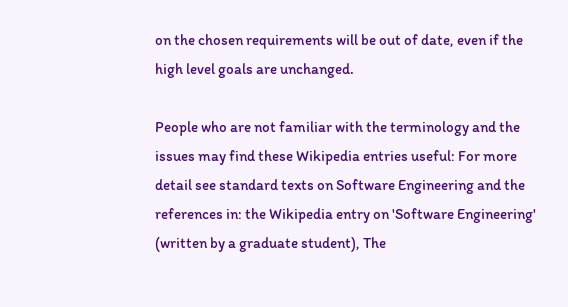on the chosen requirements will be out of date, even if the high level goals are unchanged.

People who are not familiar with the terminology and the issues may find these Wikipedia entries useful: For more detail see standard texts on Software Engineering and the references in: the Wikipedia entry on 'Software Engineering' (written by a graduate student), The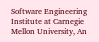Software Engineering Institute at Carnegie Mellon University, An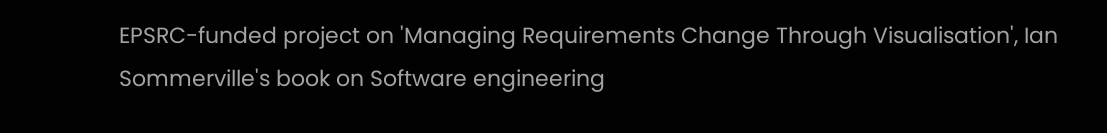EPSRC-funded project on 'Managing Requirements Change Through Visualisation', Ian Sommerville's book on Software engineering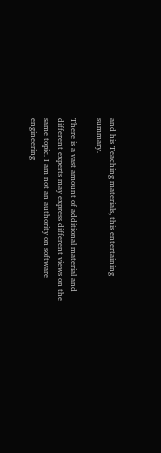and his Teaching materials, this entertaining summary.

There is a vast amount of additional material and different experts may express different views on the same topic. I am not an authority on software engineering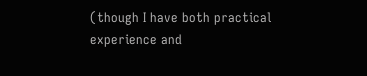(though I have both practical experience and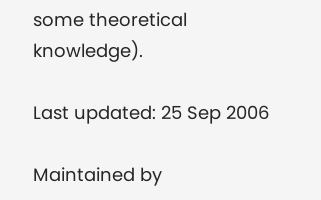some theoretical knowledge).

Last updated: 25 Sep 2006

Maintained by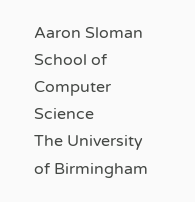Aaron Sloman
School of Computer Science
The University of Birmingham